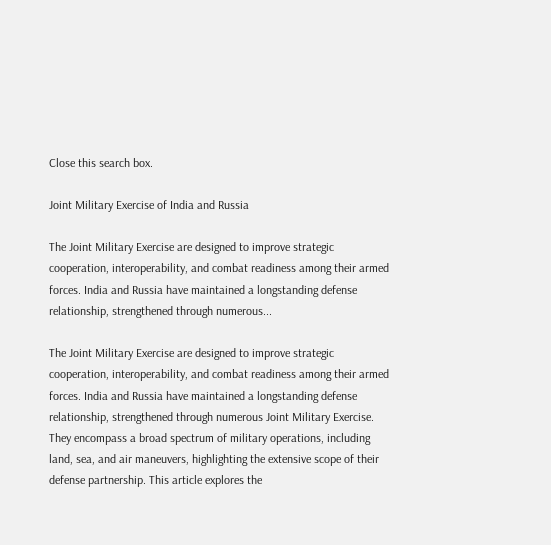Close this search box.

Joint Military Exercise of India and Russia

The Joint Military Exercise are designed to improve strategic cooperation, interoperability, and combat readiness among their armed forces. India and Russia have maintained a longstanding defense relationship, strengthened through numerous...

The Joint Military Exercise are designed to improve strategic cooperation, interoperability, and combat readiness among their armed forces. India and Russia have maintained a longstanding defense relationship, strengthened through numerous Joint Military Exercise. They encompass a broad spectrum of military operations, including land, sea, and air maneuvers, highlighting the extensive scope of their defense partnership. This article explores the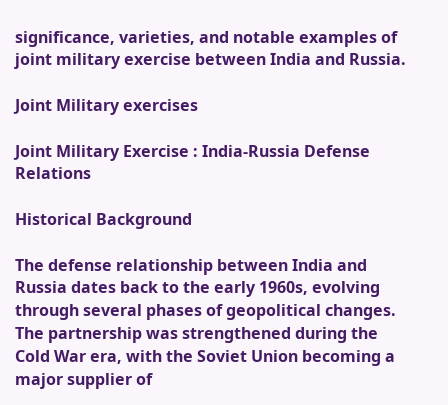significance, varieties, and notable examples of joint military exercise between India and Russia.

Joint Military exercises

Joint Military Exercise : India-Russia Defense Relations

Historical Background

The defense relationship between India and Russia dates back to the early 1960s, evolving through several phases of geopolitical changes. The partnership was strengthened during the Cold War era, with the Soviet Union becoming a major supplier of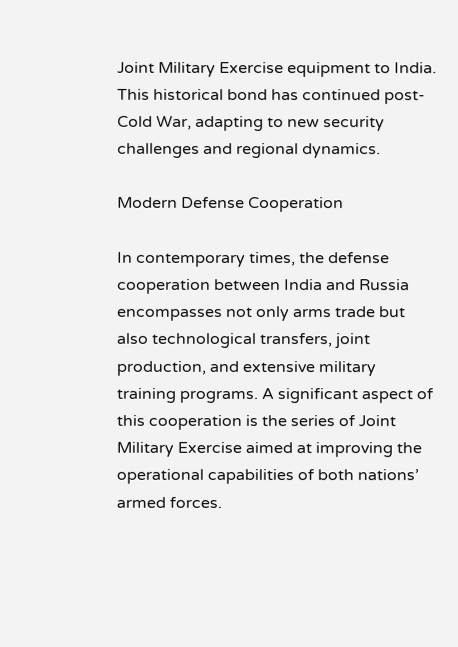Joint Military Exercise equipment to India. This historical bond has continued post-Cold War, adapting to new security challenges and regional dynamics.

Modern Defense Cooperation

In contemporary times, the defense cooperation between India and Russia encompasses not only arms trade but also technological transfers, joint production, and extensive military training programs. A significant aspect of this cooperation is the series of Joint Military Exercise aimed at improving the operational capabilities of both nations’ armed forces.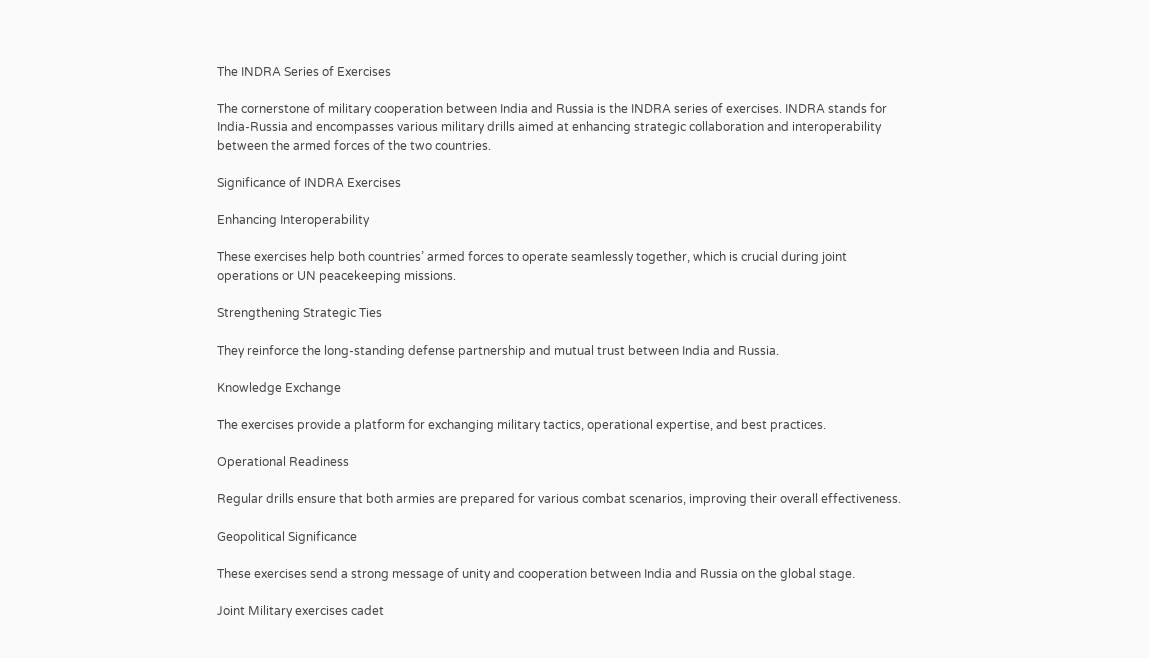The INDRA Series of Exercises

The cornerstone of military cooperation between India and Russia is the INDRA series of exercises. INDRA stands for India-Russia and encompasses various military drills aimed at enhancing strategic collaboration and interoperability between the armed forces of the two countries.

Significance of INDRA Exercises

Enhancing Interoperability

These exercises help both countries’ armed forces to operate seamlessly together, which is crucial during joint operations or UN peacekeeping missions.

Strengthening Strategic Ties

They reinforce the long-standing defense partnership and mutual trust between India and Russia.

Knowledge Exchange

The exercises provide a platform for exchanging military tactics, operational expertise, and best practices.

Operational Readiness

Regular drills ensure that both armies are prepared for various combat scenarios, improving their overall effectiveness.

Geopolitical Significance

These exercises send a strong message of unity and cooperation between India and Russia on the global stage.

Joint Military exercises cadet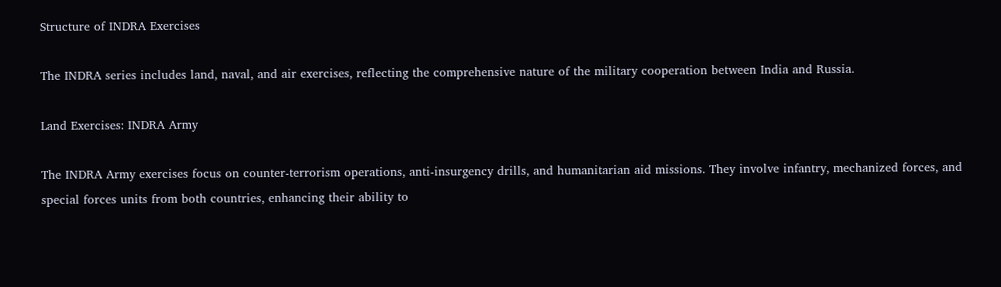Structure of INDRA Exercises

The INDRA series includes land, naval, and air exercises, reflecting the comprehensive nature of the military cooperation between India and Russia.

Land Exercises: INDRA Army

The INDRA Army exercises focus on counter-terrorism operations, anti-insurgency drills, and humanitarian aid missions. They involve infantry, mechanized forces, and special forces units from both countries, enhancing their ability to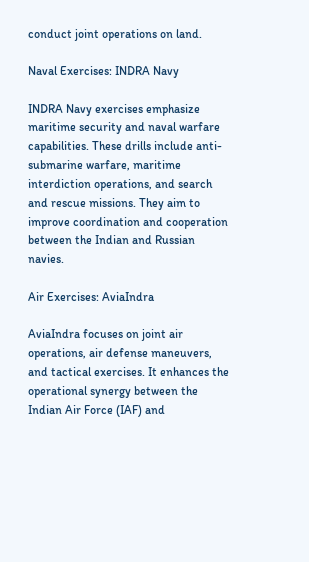conduct joint operations on land.

Naval Exercises: INDRA Navy

INDRA Navy exercises emphasize maritime security and naval warfare capabilities. These drills include anti-submarine warfare, maritime interdiction operations, and search and rescue missions. They aim to improve coordination and cooperation between the Indian and Russian navies.

Air Exercises: AviaIndra

AviaIndra focuses on joint air operations, air defense maneuvers, and tactical exercises. It enhances the operational synergy between the Indian Air Force (IAF) and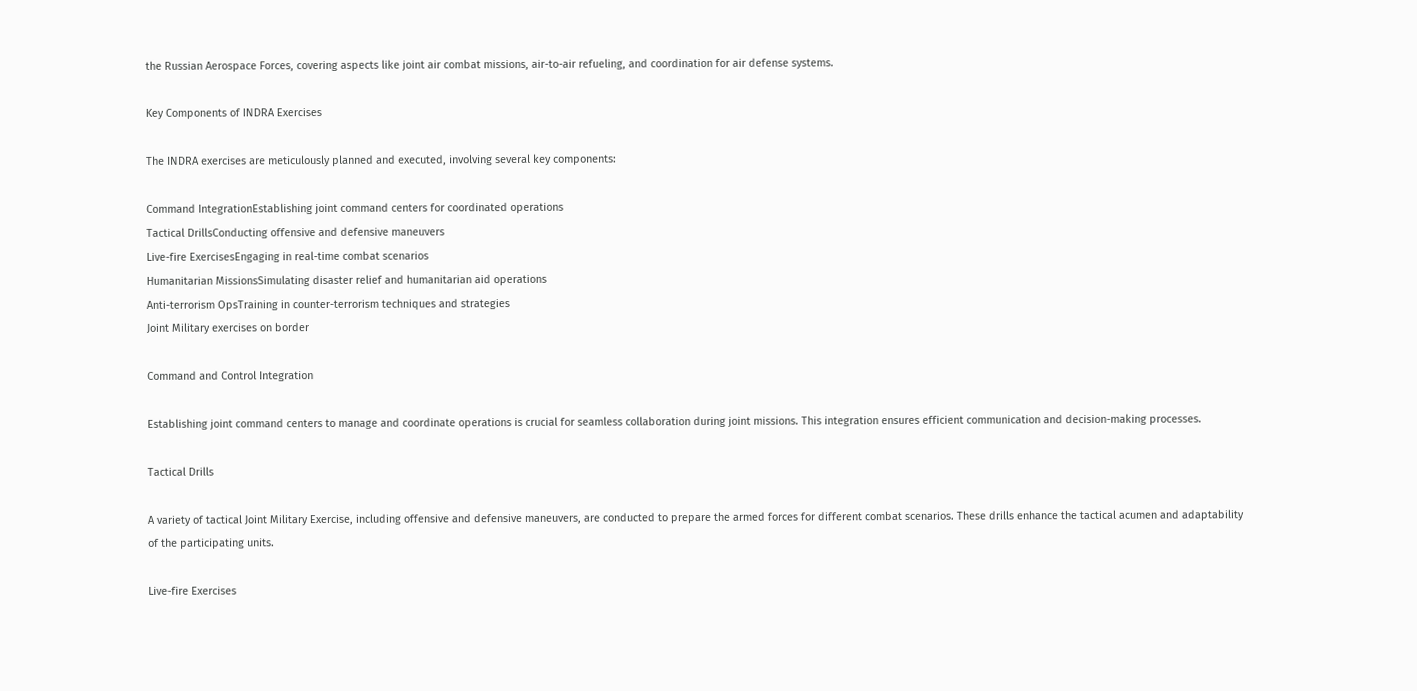the Russian Aerospace Forces, covering aspects like joint air combat missions, air-to-air refueling, and coordination for air defense systems.

Key Components of INDRA Exercises

The INDRA exercises are meticulously planned and executed, involving several key components:

Command IntegrationEstablishing joint command centers for coordinated operations
Tactical DrillsConducting offensive and defensive maneuvers
Live-fire ExercisesEngaging in real-time combat scenarios
Humanitarian MissionsSimulating disaster relief and humanitarian aid operations
Anti-terrorism OpsTraining in counter-terrorism techniques and strategies
Joint Military exercises on border

Command and Control Integration

Establishing joint command centers to manage and coordinate operations is crucial for seamless collaboration during joint missions. This integration ensures efficient communication and decision-making processes.

Tactical Drills

A variety of tactical Joint Military Exercise, including offensive and defensive maneuvers, are conducted to prepare the armed forces for different combat scenarios. These drills enhance the tactical acumen and adaptability of the participating units.

Live-fire Exercises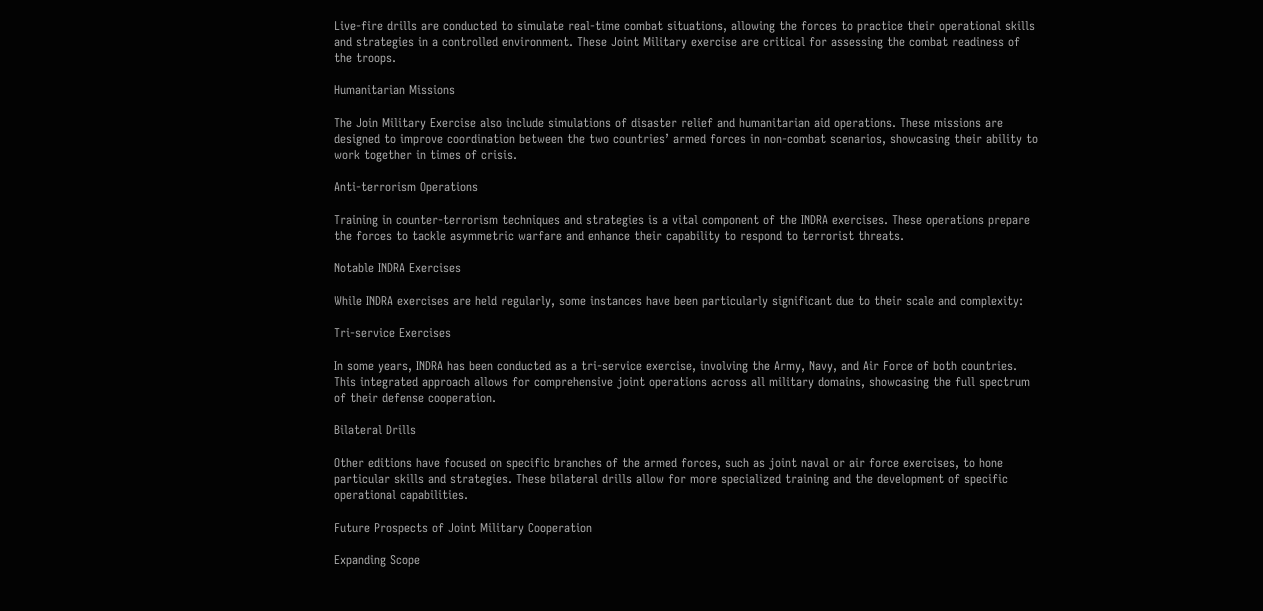Live-fire drills are conducted to simulate real-time combat situations, allowing the forces to practice their operational skills and strategies in a controlled environment. These Joint Military exercise are critical for assessing the combat readiness of the troops.

Humanitarian Missions

The Join Military Exercise also include simulations of disaster relief and humanitarian aid operations. These missions are designed to improve coordination between the two countries’ armed forces in non-combat scenarios, showcasing their ability to work together in times of crisis.

Anti-terrorism Operations

Training in counter-terrorism techniques and strategies is a vital component of the INDRA exercises. These operations prepare the forces to tackle asymmetric warfare and enhance their capability to respond to terrorist threats.

Notable INDRA Exercises

While INDRA exercises are held regularly, some instances have been particularly significant due to their scale and complexity:

Tri-service Exercises

In some years, INDRA has been conducted as a tri-service exercise, involving the Army, Navy, and Air Force of both countries. This integrated approach allows for comprehensive joint operations across all military domains, showcasing the full spectrum of their defense cooperation.

Bilateral Drills

Other editions have focused on specific branches of the armed forces, such as joint naval or air force exercises, to hone particular skills and strategies. These bilateral drills allow for more specialized training and the development of specific operational capabilities.

Future Prospects of Joint Military Cooperation

Expanding Scope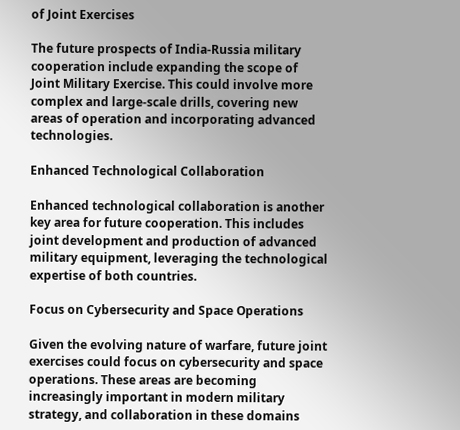of Joint Exercises

The future prospects of India-Russia military cooperation include expanding the scope of Joint Military Exercise. This could involve more complex and large-scale drills, covering new areas of operation and incorporating advanced technologies.

Enhanced Technological Collaboration

Enhanced technological collaboration is another key area for future cooperation. This includes joint development and production of advanced military equipment, leveraging the technological expertise of both countries.

Focus on Cybersecurity and Space Operations

Given the evolving nature of warfare, future joint exercises could focus on cybersecurity and space operations. These areas are becoming increasingly important in modern military strategy, and collaboration in these domains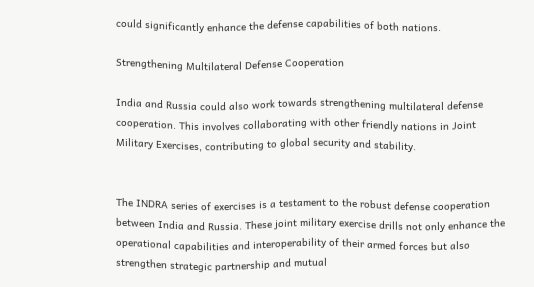could significantly enhance the defense capabilities of both nations.

Strengthening Multilateral Defense Cooperation

India and Russia could also work towards strengthening multilateral defense cooperation. This involves collaborating with other friendly nations in Joint Military Exercises, contributing to global security and stability.


The INDRA series of exercises is a testament to the robust defense cooperation between India and Russia. These joint military exercise drills not only enhance the operational capabilities and interoperability of their armed forces but also strengthen strategic partnership and mutual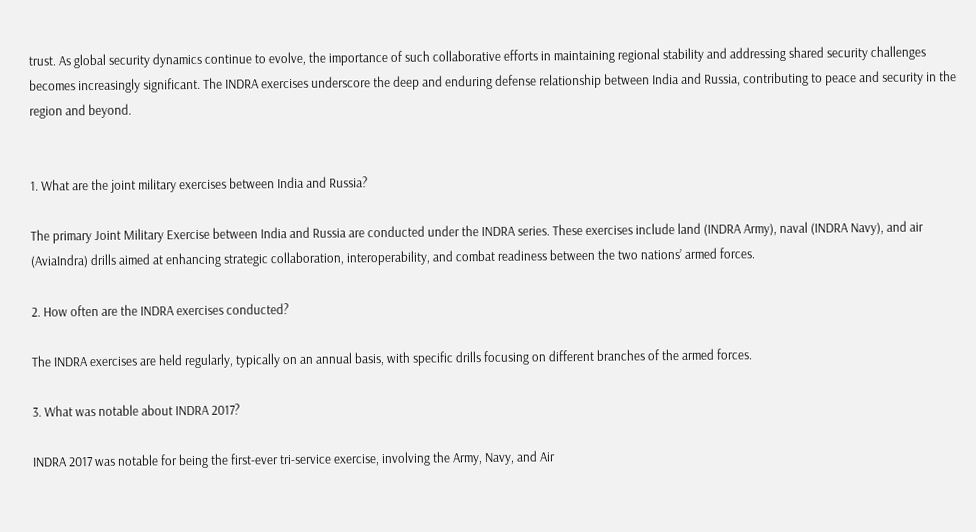trust. As global security dynamics continue to evolve, the importance of such collaborative efforts in maintaining regional stability and addressing shared security challenges becomes increasingly significant. The INDRA exercises underscore the deep and enduring defense relationship between India and Russia, contributing to peace and security in the region and beyond.


1. What are the joint military exercises between India and Russia?

The primary Joint Military Exercise between India and Russia are conducted under the INDRA series. These exercises include land (INDRA Army), naval (INDRA Navy), and air (AviaIndra) drills aimed at enhancing strategic collaboration, interoperability, and combat readiness between the two nations’ armed forces.

2. How often are the INDRA exercises conducted?

The INDRA exercises are held regularly, typically on an annual basis, with specific drills focusing on different branches of the armed forces.

3. What was notable about INDRA 2017?

INDRA 2017 was notable for being the first-ever tri-service exercise, involving the Army, Navy, and Air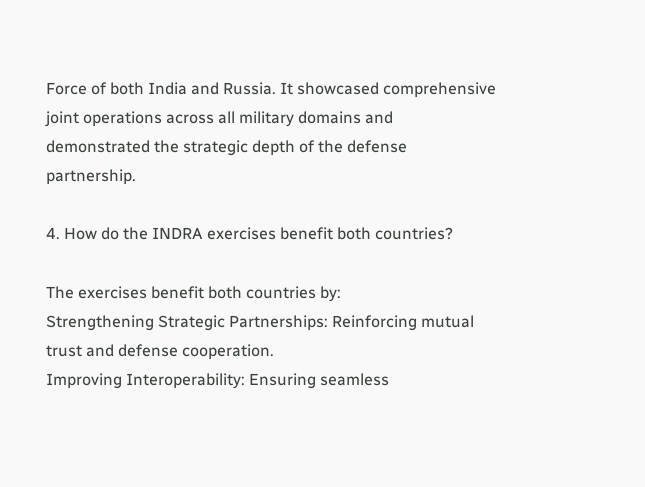Force of both India and Russia. It showcased comprehensive joint operations across all military domains and demonstrated the strategic depth of the defense partnership.

4. How do the INDRA exercises benefit both countries?

The exercises benefit both countries by:
Strengthening Strategic Partnerships: Reinforcing mutual trust and defense cooperation.
Improving Interoperability: Ensuring seamless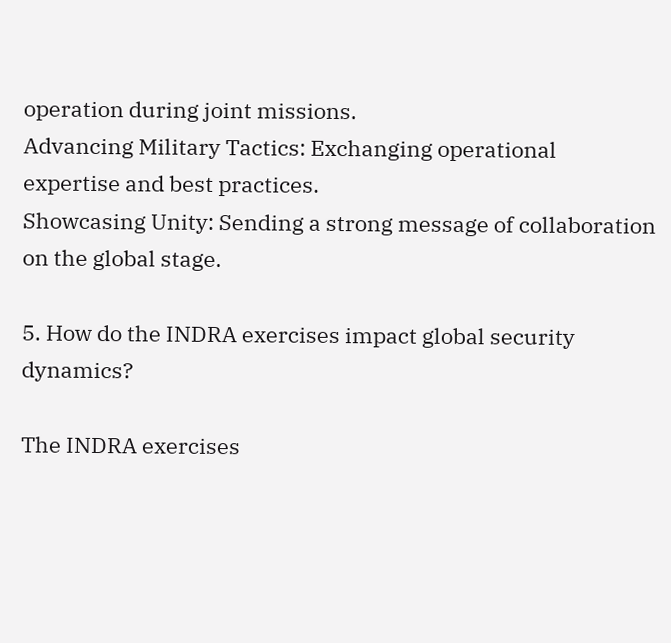operation during joint missions.
Advancing Military Tactics: Exchanging operational expertise and best practices.
Showcasing Unity: Sending a strong message of collaboration on the global stage.

5. How do the INDRA exercises impact global security dynamics?

The INDRA exercises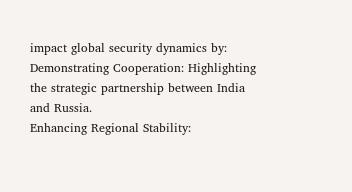impact global security dynamics by:
Demonstrating Cooperation: Highlighting the strategic partnership between India and Russia.
Enhancing Regional Stability: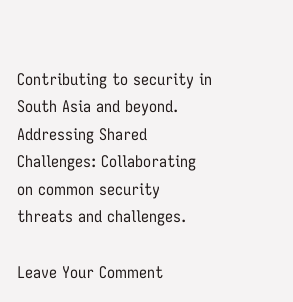Contributing to security in South Asia and beyond.
Addressing Shared Challenges: Collaborating on common security threats and challenges.

Leave Your Comment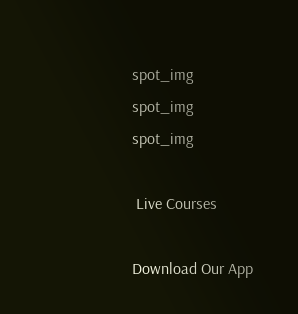spot_img spot_img spot_img

 Live Courses

Download Our App